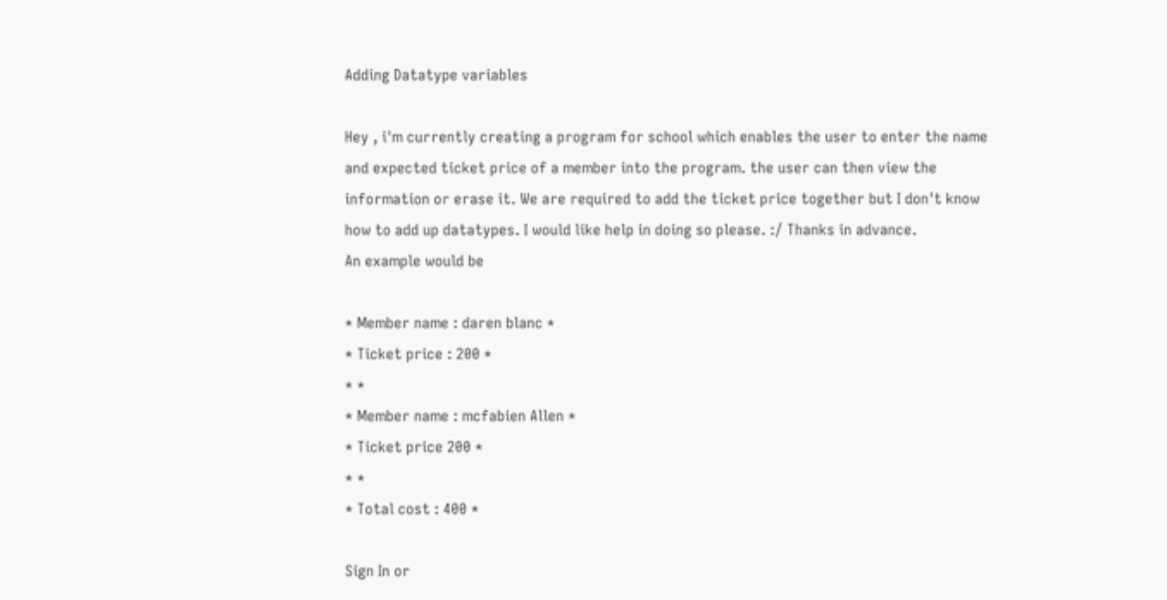Adding Datatype variables

Hey , i'm currently creating a program for school which enables the user to enter the name and expected ticket price of a member into the program. the user can then view the information or erase it. We are required to add the ticket price together but I don't know how to add up datatypes. I would like help in doing so please. :/ Thanks in advance.
An example would be

* Member name : daren blanc *
* Ticket price : 200 *
* *
* Member name : mcfabien Allen *
* Ticket price 200 *
* *
* Total cost : 400 *

Sign In or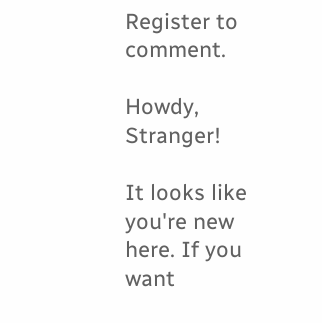Register to comment.

Howdy, Stranger!

It looks like you're new here. If you want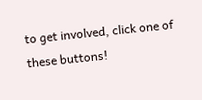to get involved, click one of these buttons!